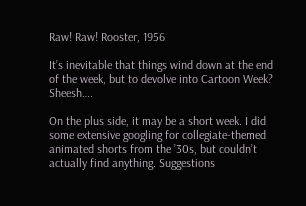Raw! Raw! Rooster, 1956

It’s inevitable that things wind down at the end of the week, but to devolve into Cartoon Week? Sheesh….

On the plus side, it may be a short week. I did some extensive googling for collegiate-themed animated shorts from the ’30s, but couldn’t actually find anything. Suggestions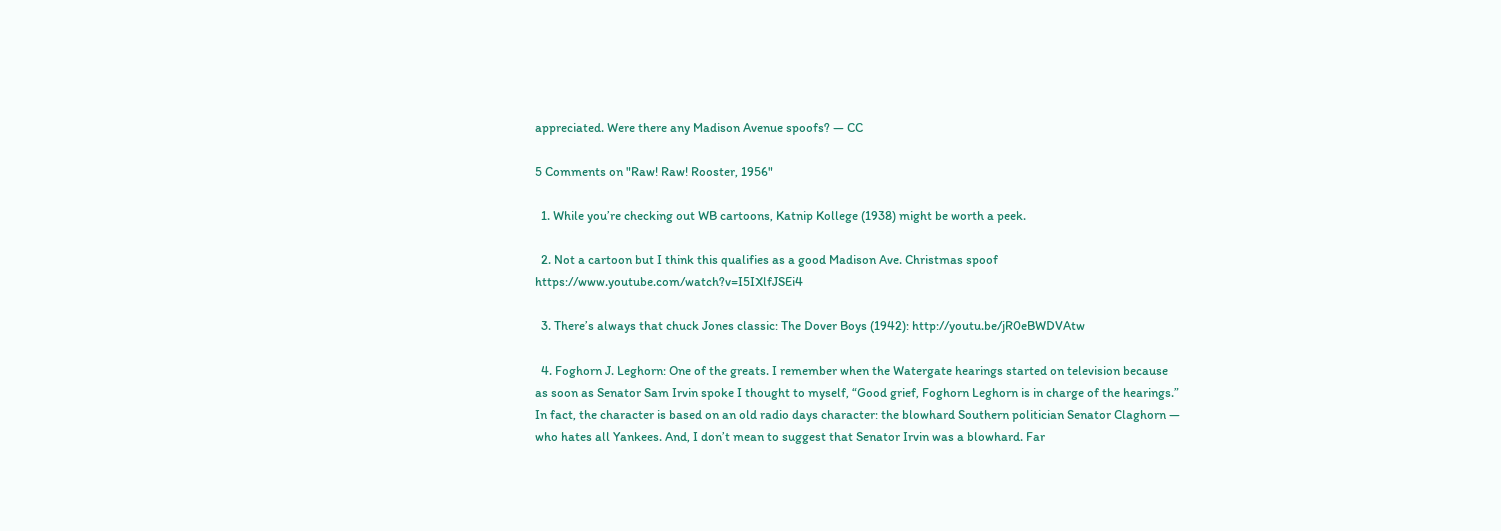appreciated. Were there any Madison Avenue spoofs? — CC

5 Comments on "Raw! Raw! Rooster, 1956"

  1. While you’re checking out WB cartoons, Katnip Kollege (1938) might be worth a peek.

  2. Not a cartoon but I think this qualifies as a good Madison Ave. Christmas spoof https://www.youtube.com/watch?v=I5IXlfJSEi4

  3. There’s always that chuck Jones classic: The Dover Boys (1942): http://youtu.be/jR0eBWDVAtw

  4. Foghorn J. Leghorn: One of the greats. I remember when the Watergate hearings started on television because as soon as Senator Sam Irvin spoke I thought to myself, “Good grief, Foghorn Leghorn is in charge of the hearings.” In fact, the character is based on an old radio days character: the blowhard Southern politician Senator Claghorn — who hates all Yankees. And, I don’t mean to suggest that Senator Irvin was a blowhard. Far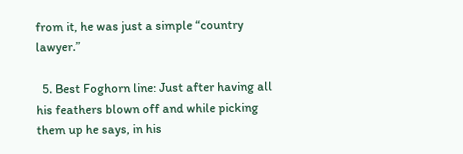from it, he was just a simple “country lawyer.”

  5. Best Foghorn line: Just after having all his feathers blown off and while picking them up he says, in his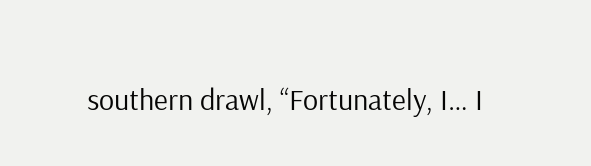southern drawl, “Fortunately, I… I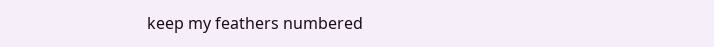keep my feathers numbered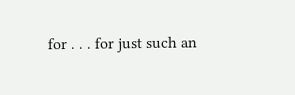for . . . for just such an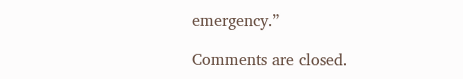emergency.”

Comments are closed.